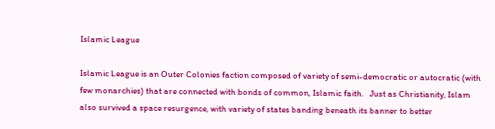Islamic League

Islamic League is an Outer Colonies faction composed of variety of semi-democratic or autocratic (with few monarchies) that are connected with bonds of common, Islamic faith.   Just as Christianity, Islam also survived a space resurgence, with variety of states banding beneath its banner to better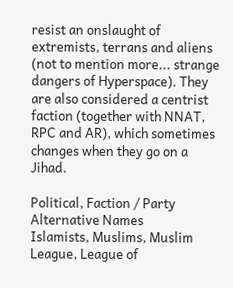resist an onslaught of extremists, terrans and aliens (not to mention more... strange dangers of Hyperspace). They are also considered a centrist faction (together with NNAT, RPC and AR), which sometimes changes when they go on a Jihad.

Political, Faction / Party
Alternative Names
Islamists, Muslims, Muslim League, League of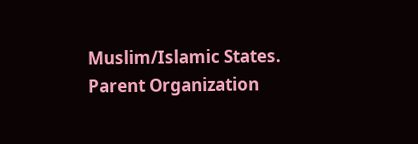Muslim/Islamic States.
Parent Organization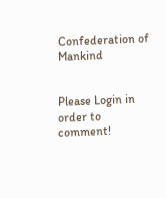Confederation of Mankind


Please Login in order to comment!